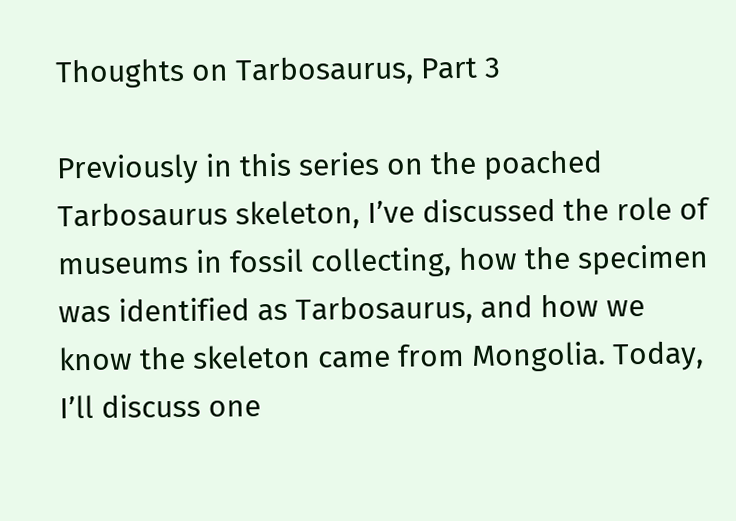Thoughts on Tarbosaurus, Part 3

Previously in this series on the poached Tarbosaurus skeleton, I’ve discussed the role of museums in fossil collecting, how the specimen was identified as Tarbosaurus, and how we know the skeleton came from Mongolia. Today, I’ll discuss one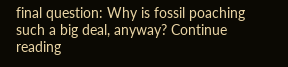final question: Why is fossil poaching such a big deal, anyway? Continue reading